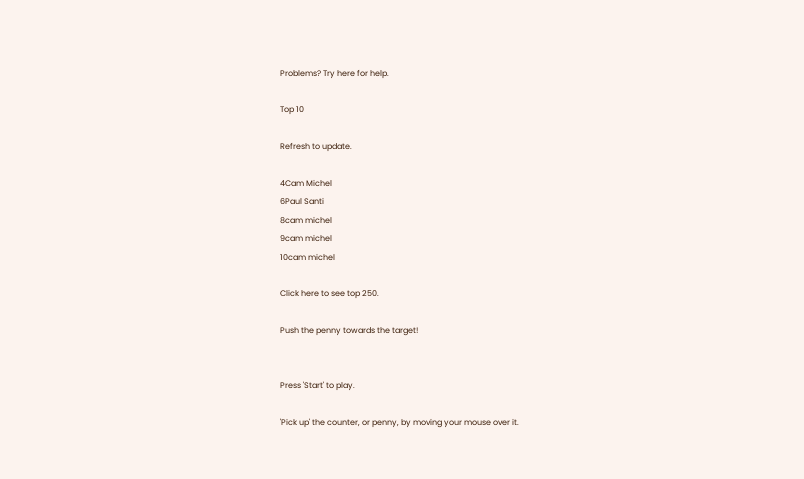Problems? Try here for help.

Top 10

Refresh to update.

4Cam Michel
6Paul Santi
8cam michel
9cam michel
10cam michel

Click here to see top 250.

Push the penny towards the target!


Press 'Start' to play.

'Pick up' the counter, or penny, by moving your mouse over it.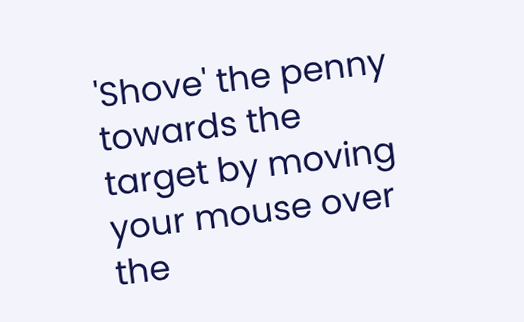'Shove' the penny towards the target by moving your mouse over the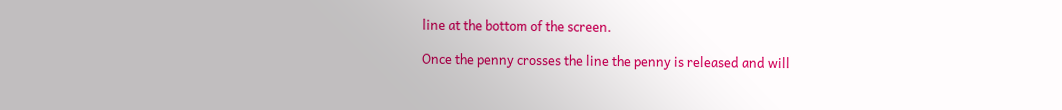line at the bottom of the screen.

Once the penny crosses the line the penny is released and will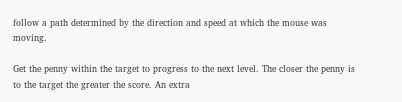follow a path determined by the direction and speed at which the mouse was moving.

Get the penny within the target to progress to the next level. The closer the penny is to the target the greater the score. An extra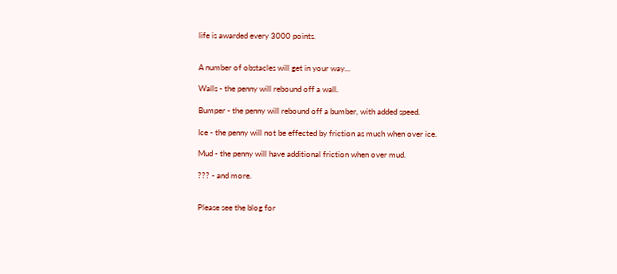life is awarded every 3000 points.


A number of obstacles will get in your way...

Walls - the penny will rebound off a wall.

Bumper - the penny will rebound off a bumber, with added speed.

Ice - the penny will not be effected by friction as much when over ice.

Mud - the penny will have additional friction when over mud.

??? - and more.


Please see the blog for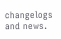changelogs and news.